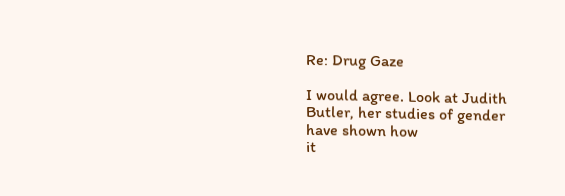Re: Drug Gaze

I would agree. Look at Judith Butler, her studies of gender have shown how
it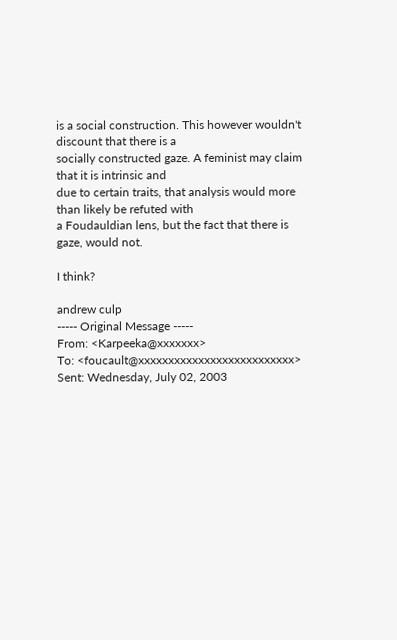is a social construction. This however wouldn't discount that there is a
socially constructed gaze. A feminist may claim that it is intrinsic and
due to certain traits, that analysis would more than likely be refuted with
a Foudauldian lens, but the fact that there is gaze, would not.

I think?

andrew culp
----- Original Message -----
From: <Karpeeka@xxxxxxx>
To: <foucault@xxxxxxxxxxxxxxxxxxxxxxxxxx>
Sent: Wednesday, July 02, 2003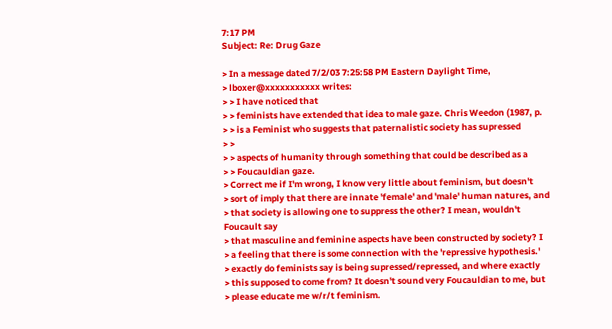7:17 PM
Subject: Re: Drug Gaze

> In a message dated 7/2/03 7:25:58 PM Eastern Daylight Time,
> lboxer@xxxxxxxxxxx writes:
> > I have noticed that
> > feminists have extended that idea to male gaze. Chris Weedon (1987, p.
> > is a Feminist who suggests that paternalistic society has supressed
> >
> > aspects of humanity through something that could be described as a
> > Foucauldian gaze.
> Correct me if I'm wrong, I know very little about feminism, but doesn't
> sort of imply that there are innate 'female' and 'male' human natures, and
> that society is allowing one to suppress the other? I mean, wouldn't
Foucault say
> that masculine and feminine aspects have been constructed by society? I
> a feeling that there is some connection with the 'repressive hypothesis.'
> exactly do feminists say is being supressed/repressed, and where exactly
> this supposed to come from? It doesn't sound very Foucauldian to me, but
> please educate me w/r/t feminism.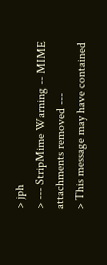> jph
> --- StripMime Warning -- MIME attachments removed ---
> This message may have contained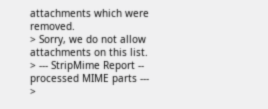attachments which were removed.
> Sorry, we do not allow attachments on this list.
> --- StripMime Report -- processed MIME parts ---
>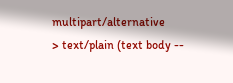multipart/alternative
> text/plain (text body --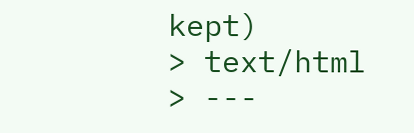kept)
> text/html
> ---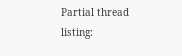Partial thread listing: